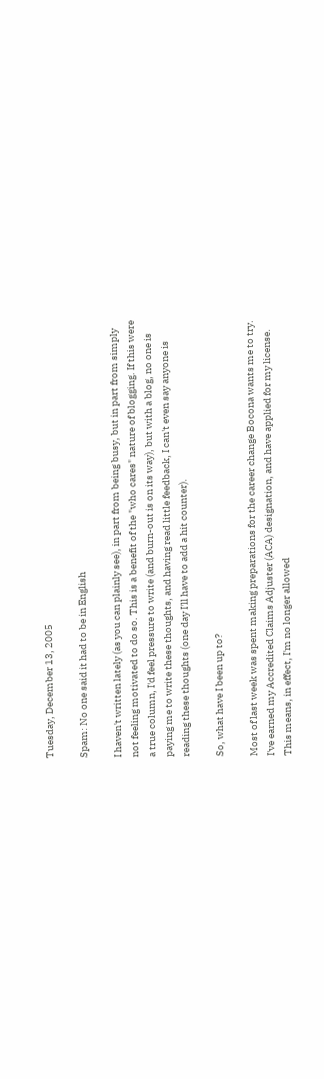Tuesday, December 13, 2005

Spam: No one said it had to be in English

I haven't written lately (as you can plainly see), in part from being busy, but in part from simply not feeling motivated to do so. This is a benefit of the "who cares" nature of blogging. If this were a true column, I'd feel pressure to write (and burn-out is on its way), but with a blog, no one is paying me to write these thoughts, and having read little feedback, I can't even say anyone is reading these thoughts (one day I'll have to add a hit counter).

So, what have I been up to?

Most of last week was spent making preparations for the career change Bocona wants me to try. I've earned my Accredited Claims Adjuster (ACA) designation, and have applied for my license. This means, in effect, I'm no longer allowed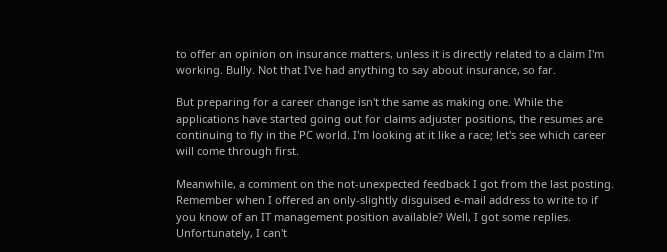to offer an opinion on insurance matters, unless it is directly related to a claim I'm working. Bully. Not that I've had anything to say about insurance, so far.

But preparing for a career change isn't the same as making one. While the applications have started going out for claims adjuster positions, the resumes are continuing to fly in the PC world. I'm looking at it like a race; let's see which career will come through first.

Meanwhile, a comment on the not-unexpected feedback I got from the last posting. Remember when I offered an only-slightly disguised e-mail address to write to if you know of an IT management position available? Well, I got some replies. Unfortunately, I can't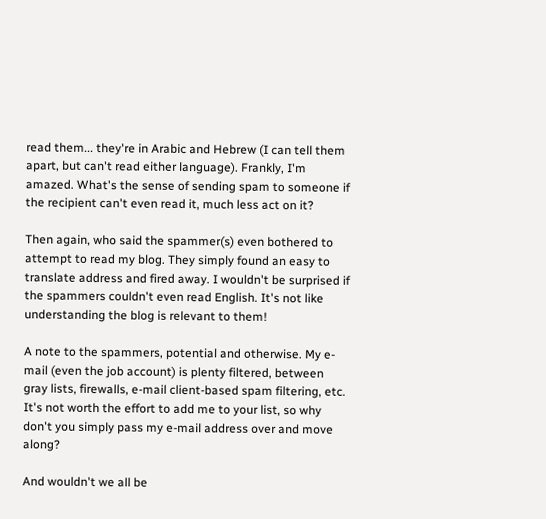read them... they're in Arabic and Hebrew (I can tell them apart, but can't read either language). Frankly, I'm amazed. What's the sense of sending spam to someone if the recipient can't even read it, much less act on it?

Then again, who said the spammer(s) even bothered to attempt to read my blog. They simply found an easy to translate address and fired away. I wouldn't be surprised if the spammers couldn't even read English. It's not like understanding the blog is relevant to them!

A note to the spammers, potential and otherwise. My e-mail (even the job account) is plenty filtered, between gray lists, firewalls, e-mail client-based spam filtering, etc. It's not worth the effort to add me to your list, so why don't you simply pass my e-mail address over and move along?

And wouldn't we all be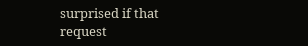surprised if that request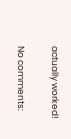actually worked!

No comments: